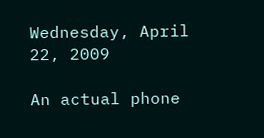Wednesday, April 22, 2009

An actual phone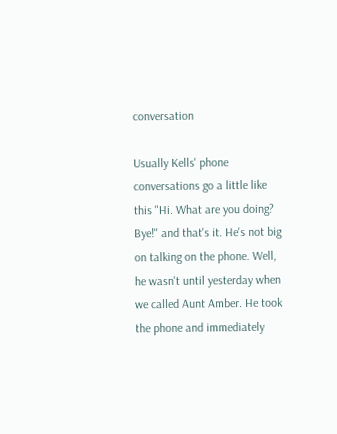conversation

Usually Kells' phone conversations go a little like this "Hi. What are you doing? Bye!" and that's it. He's not big on talking on the phone. Well, he wasn't until yesterday when we called Aunt Amber. He took the phone and immediately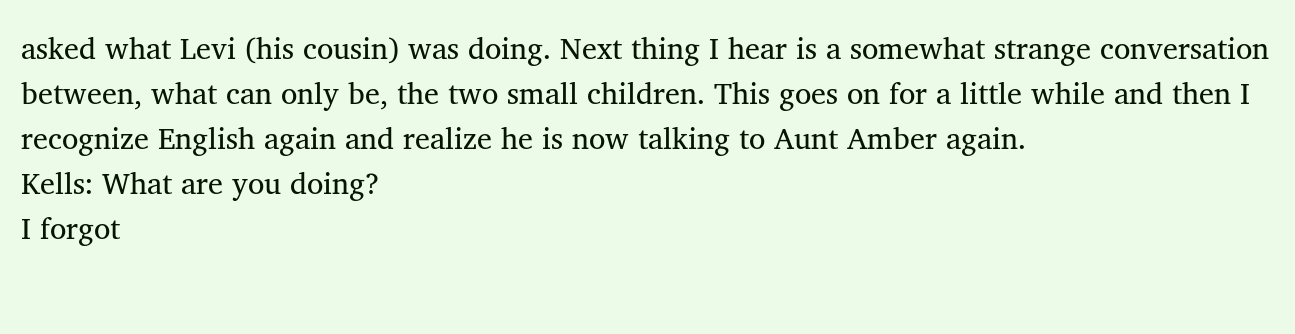asked what Levi (his cousin) was doing. Next thing I hear is a somewhat strange conversation between, what can only be, the two small children. This goes on for a little while and then I recognize English again and realize he is now talking to Aunt Amber again.
Kells: What are you doing?
I forgot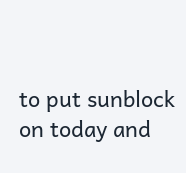to put sunblock on today and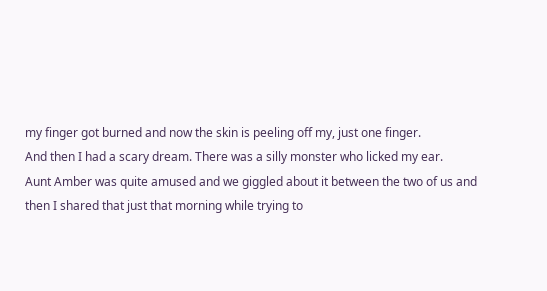my finger got burned and now the skin is peeling off my, just one finger.
And then I had a scary dream. There was a silly monster who licked my ear.
Aunt Amber was quite amused and we giggled about it between the two of us and then I shared that just that morning while trying to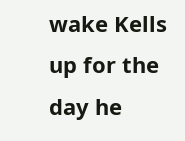wake Kells up for the day he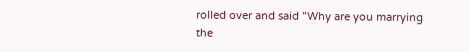rolled over and said "Why are you marrying the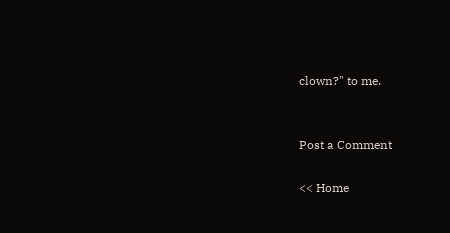clown?" to me.


Post a Comment

<< Home